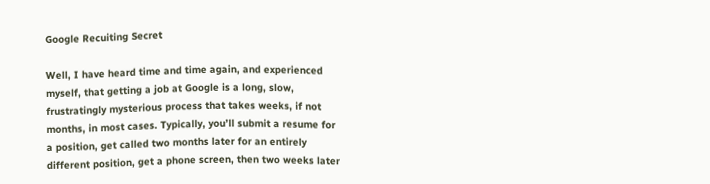Google Recuiting Secret

Well, I have heard time and time again, and experienced myself, that getting a job at Google is a long, slow, frustratingly mysterious process that takes weeks, if not months, in most cases. Typically, you’ll submit a resume for a position, get called two months later for an entirely different position, get a phone screen, then two weeks later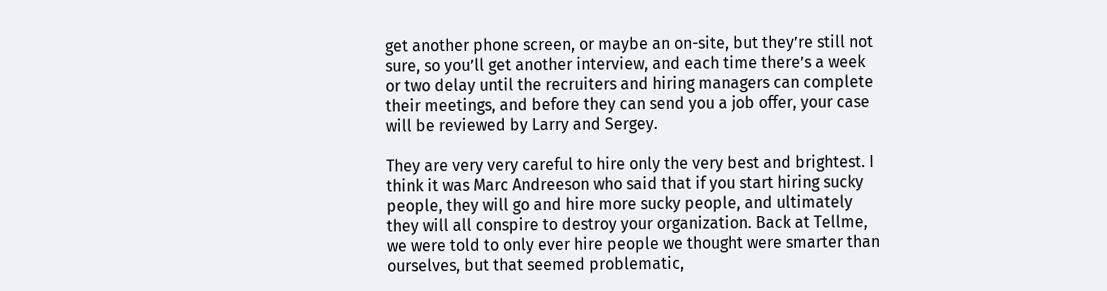get another phone screen, or maybe an on-site, but they’re still not sure, so you’ll get another interview, and each time there’s a week or two delay until the recruiters and hiring managers can complete their meetings, and before they can send you a job offer, your case will be reviewed by Larry and Sergey.

They are very very careful to hire only the very best and brightest. I think it was Marc Andreeson who said that if you start hiring sucky people, they will go and hire more sucky people, and ultimately they will all conspire to destroy your organization. Back at Tellme, we were told to only ever hire people we thought were smarter than ourselves, but that seemed problematic,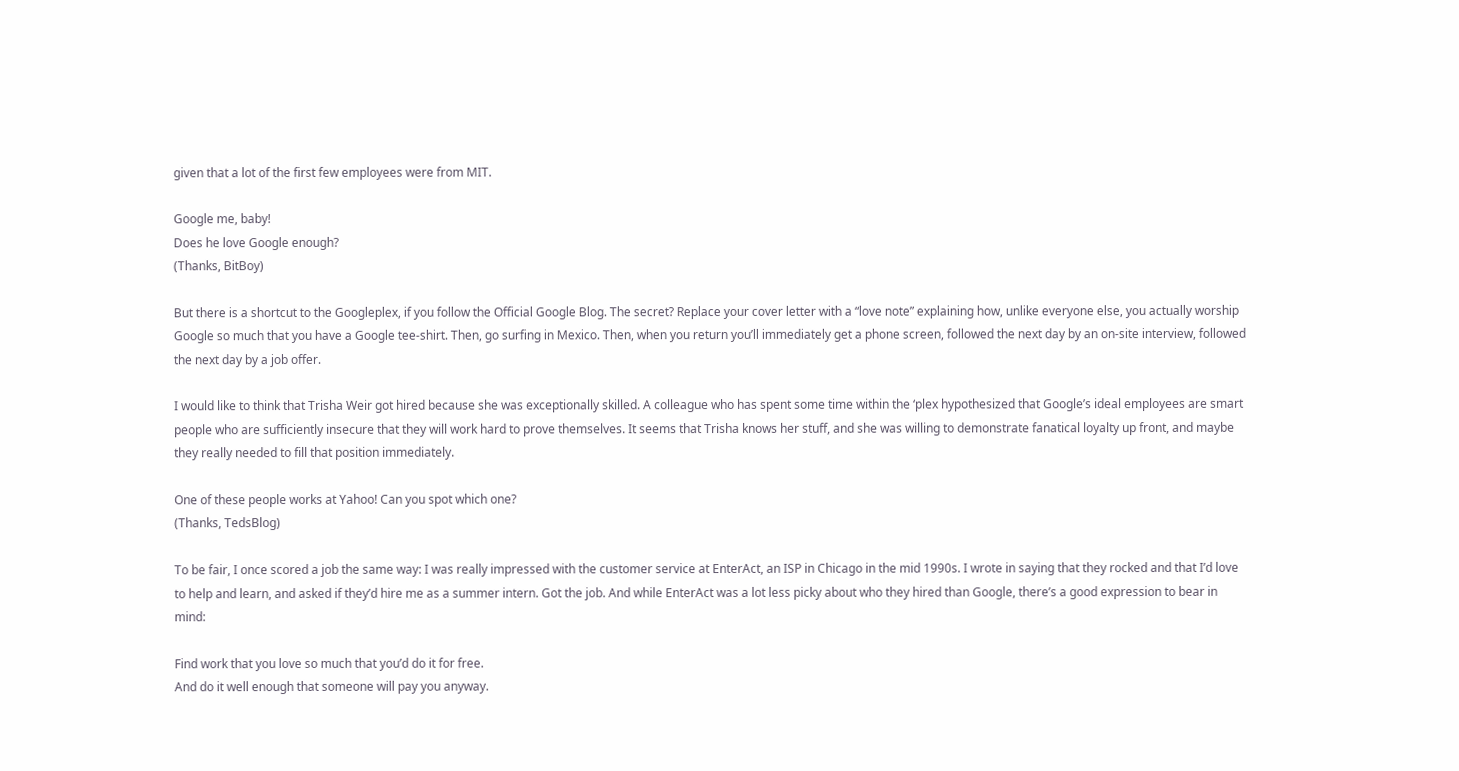given that a lot of the first few employees were from MIT.

Google me, baby!
Does he love Google enough?
(Thanks, BitBoy)

But there is a shortcut to the Googleplex, if you follow the Official Google Blog. The secret? Replace your cover letter with a “love note” explaining how, unlike everyone else, you actually worship Google so much that you have a Google tee-shirt. Then, go surfing in Mexico. Then, when you return you’ll immediately get a phone screen, followed the next day by an on-site interview, followed the next day by a job offer.

I would like to think that Trisha Weir got hired because she was exceptionally skilled. A colleague who has spent some time within the ‘plex hypothesized that Google’s ideal employees are smart people who are sufficiently insecure that they will work hard to prove themselves. It seems that Trisha knows her stuff, and she was willing to demonstrate fanatical loyalty up front, and maybe they really needed to fill that position immediately.

One of these people works at Yahoo! Can you spot which one?
(Thanks, TedsBlog)

To be fair, I once scored a job the same way: I was really impressed with the customer service at EnterAct, an ISP in Chicago in the mid 1990s. I wrote in saying that they rocked and that I’d love to help and learn, and asked if they’d hire me as a summer intern. Got the job. And while EnterAct was a lot less picky about who they hired than Google, there’s a good expression to bear in mind:

Find work that you love so much that you’d do it for free.
And do it well enough that someone will pay you anyway.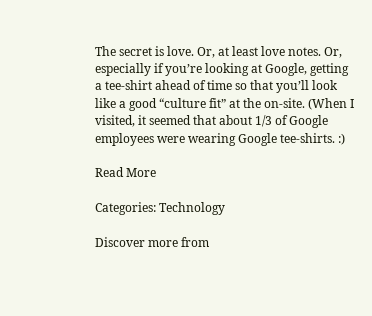The secret is love. Or, at least love notes. Or, especially if you’re looking at Google, getting a tee-shirt ahead of time so that you’ll look like a good “culture fit” at the on-site. (When I visited, it seemed that about 1/3 of Google employees were wearing Google tee-shirts. :)

Read More

Categories: Technology

Discover more from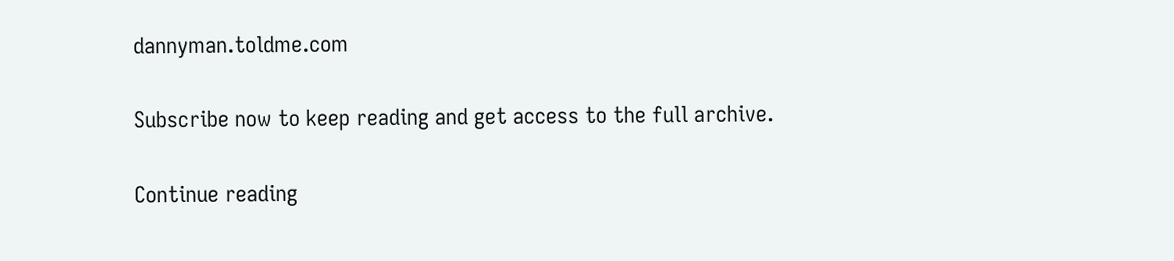dannyman.toldme.com

Subscribe now to keep reading and get access to the full archive.

Continue reading